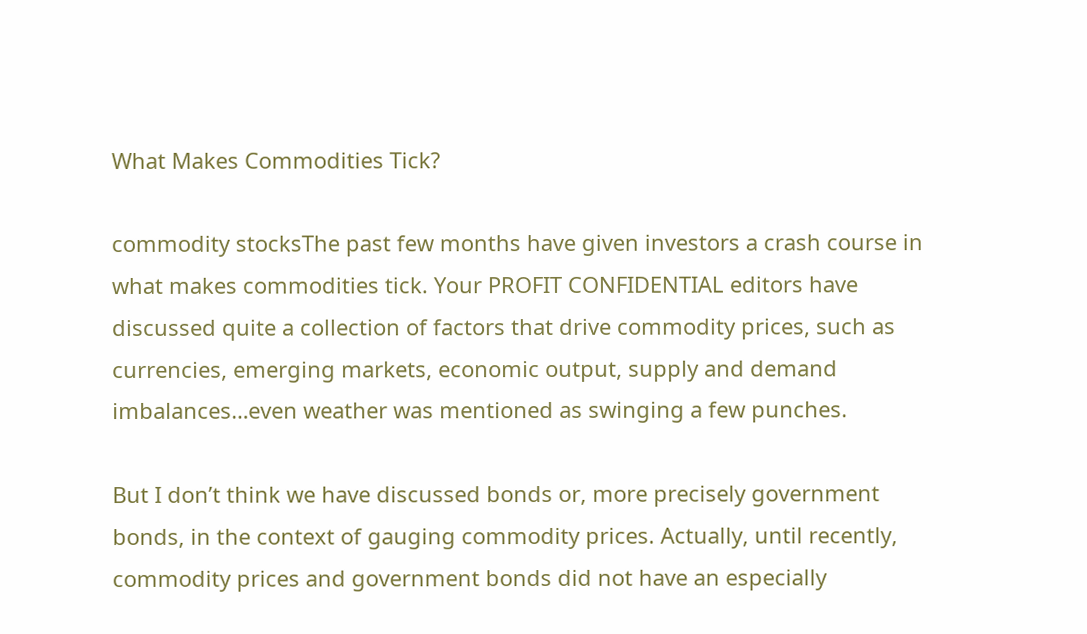What Makes Commodities Tick?

commodity stocksThe past few months have given investors a crash course in what makes commodities tick. Your PROFIT CONFIDENTIAL editors have discussed quite a collection of factors that drive commodity prices, such as currencies, emerging markets, economic output, supply and demand imbalances…even weather was mentioned as swinging a few punches.

But I don’t think we have discussed bonds or, more precisely government bonds, in the context of gauging commodity prices. Actually, until recently, commodity prices and government bonds did not have an especially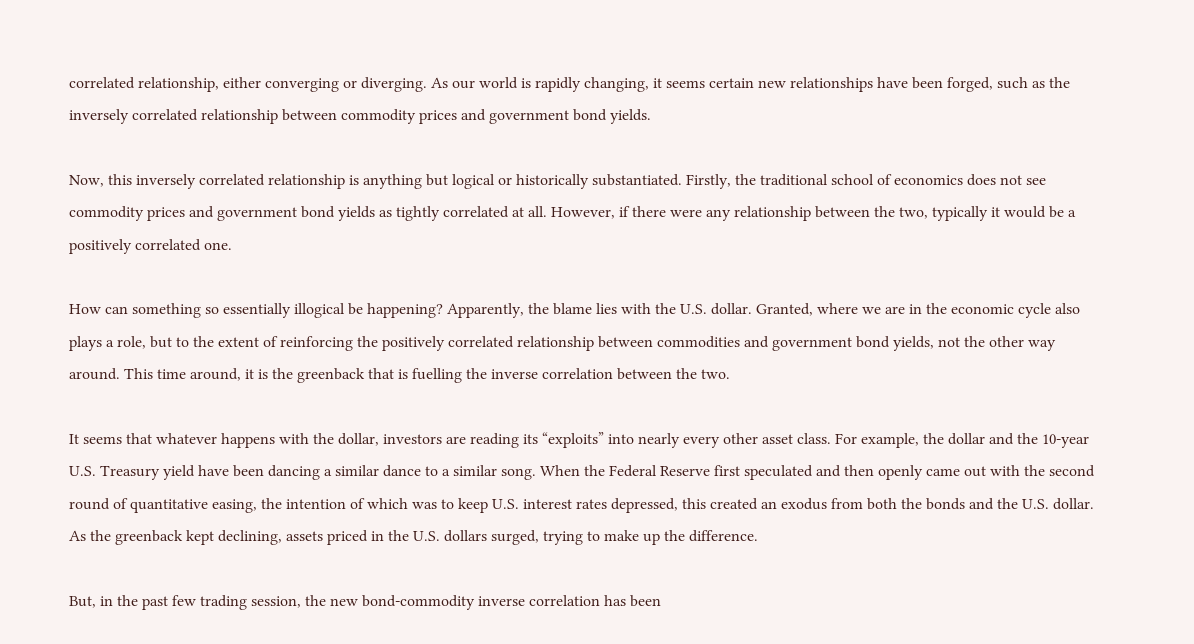correlated relationship, either converging or diverging. As our world is rapidly changing, it seems certain new relationships have been forged, such as the inversely correlated relationship between commodity prices and government bond yields.

Now, this inversely correlated relationship is anything but logical or historically substantiated. Firstly, the traditional school of economics does not see commodity prices and government bond yields as tightly correlated at all. However, if there were any relationship between the two, typically it would be a positively correlated one.

How can something so essentially illogical be happening? Apparently, the blame lies with the U.S. dollar. Granted, where we are in the economic cycle also plays a role, but to the extent of reinforcing the positively correlated relationship between commodities and government bond yields, not the other way around. This time around, it is the greenback that is fuelling the inverse correlation between the two.

It seems that whatever happens with the dollar, investors are reading its “exploits” into nearly every other asset class. For example, the dollar and the 10-year U.S. Treasury yield have been dancing a similar dance to a similar song. When the Federal Reserve first speculated and then openly came out with the second round of quantitative easing, the intention of which was to keep U.S. interest rates depressed, this created an exodus from both the bonds and the U.S. dollar. As the greenback kept declining, assets priced in the U.S. dollars surged, trying to make up the difference.

But, in the past few trading session, the new bond-commodity inverse correlation has been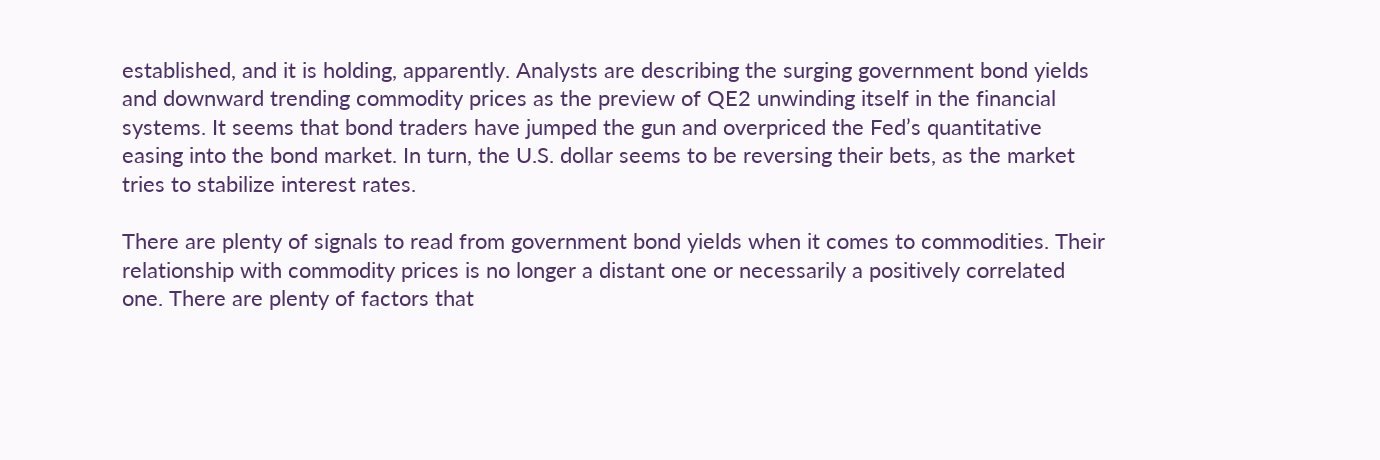established, and it is holding, apparently. Analysts are describing the surging government bond yields and downward trending commodity prices as the preview of QE2 unwinding itself in the financial systems. It seems that bond traders have jumped the gun and overpriced the Fed’s quantitative easing into the bond market. In turn, the U.S. dollar seems to be reversing their bets, as the market tries to stabilize interest rates.

There are plenty of signals to read from government bond yields when it comes to commodities. Their relationship with commodity prices is no longer a distant one or necessarily a positively correlated one. There are plenty of factors that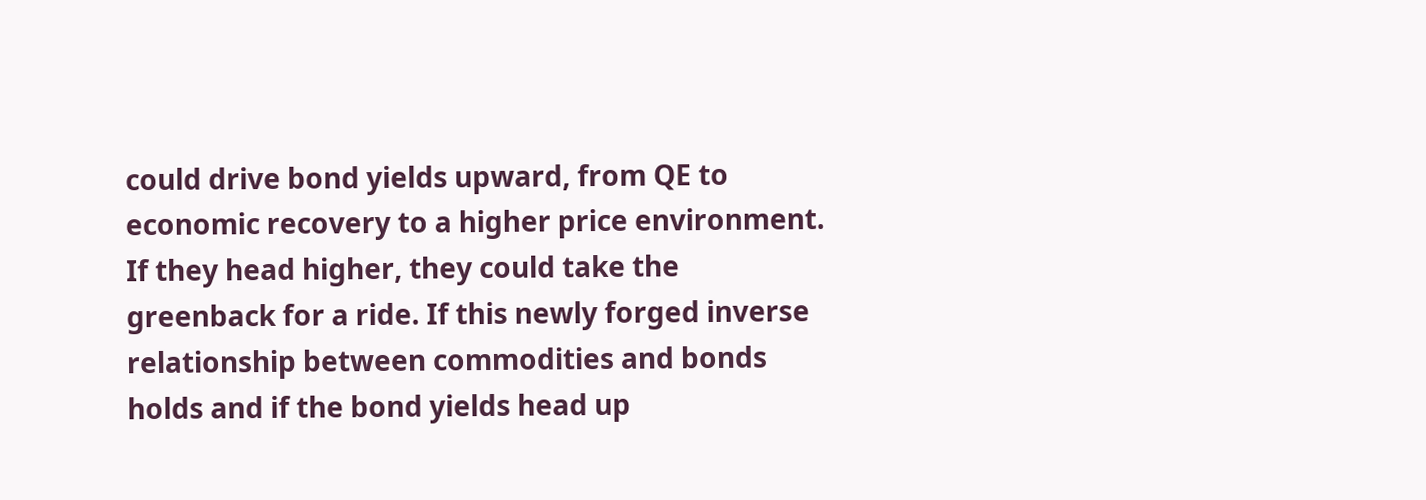could drive bond yields upward, from QE to economic recovery to a higher price environment. If they head higher, they could take the greenback for a ride. If this newly forged inverse relationship between commodities and bonds holds and if the bond yields head up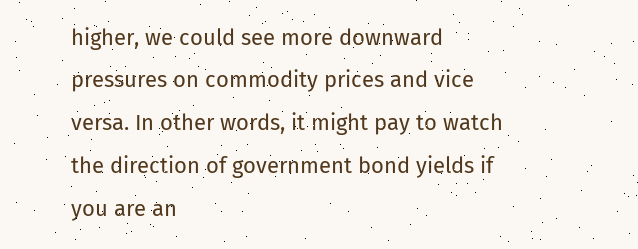higher, we could see more downward pressures on commodity prices and vice versa. In other words, it might pay to watch the direction of government bond yields if you are an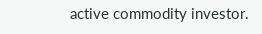active commodity investor.